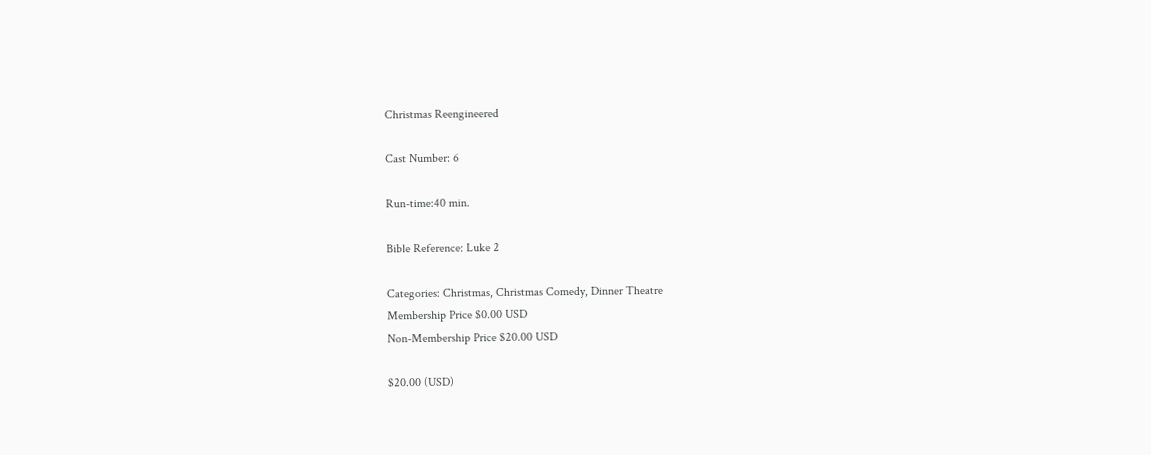Christmas Reengineered

Cast Number: 6

Run-time:40 min.

Bible Reference: Luke 2

Categories: Christmas, Christmas Comedy, Dinner Theatre
Membership Price $0.00 USD
Non-Membership Price $20.00 USD

$20.00 (USD)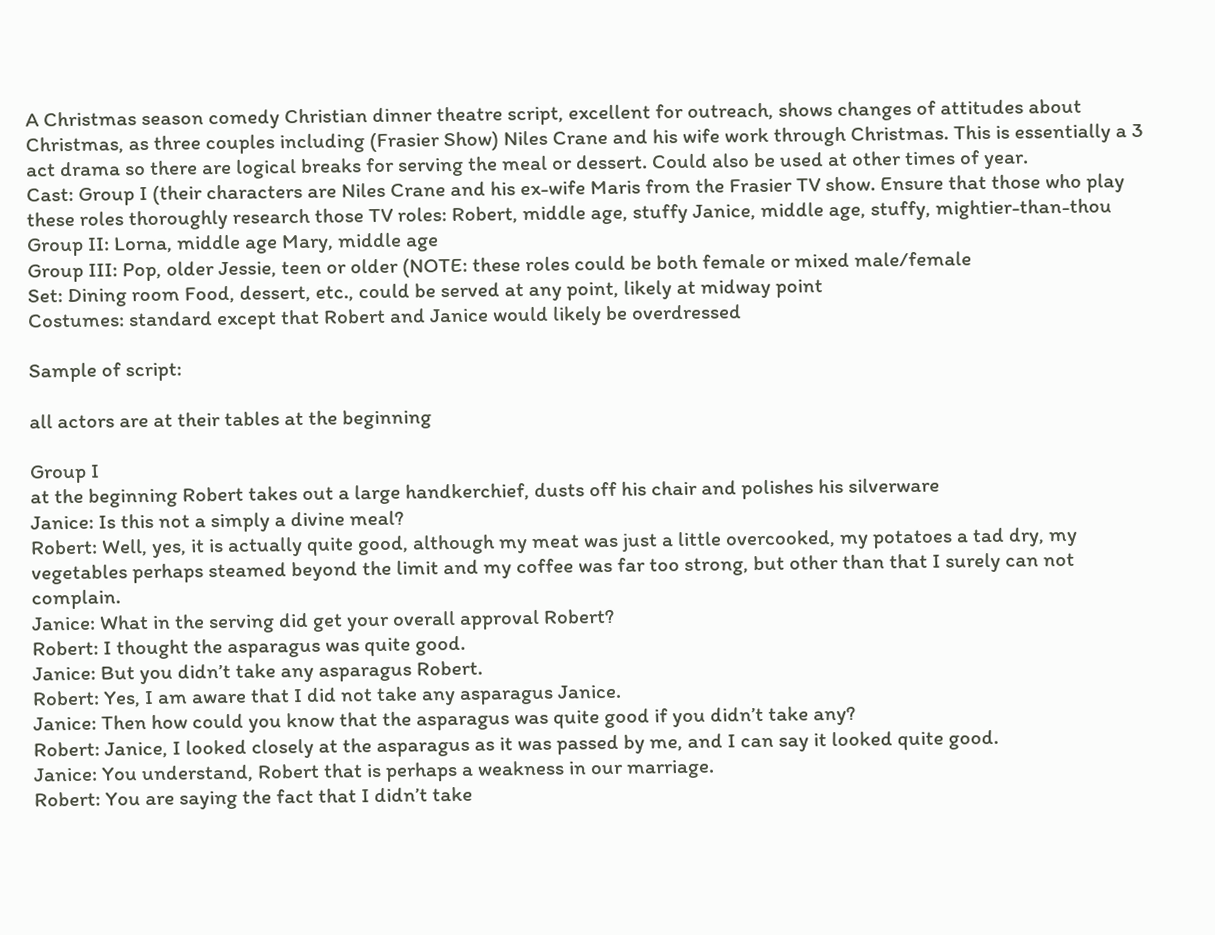A Christmas season comedy Christian dinner theatre script, excellent for outreach, shows changes of attitudes about Christmas, as three couples including (Frasier Show) Niles Crane and his wife work through Christmas. This is essentially a 3 act drama so there are logical breaks for serving the meal or dessert. Could also be used at other times of year.
Cast: Group I (their characters are Niles Crane and his ex-wife Maris from the Frasier TV show. Ensure that those who play these roles thoroughly research those TV roles: Robert, middle age, stuffy Janice, middle age, stuffy, mightier-than-thou
Group II: Lorna, middle age Mary, middle age
Group III: Pop, older Jessie, teen or older (NOTE: these roles could be both female or mixed male/female
Set: Dining room Food, dessert, etc., could be served at any point, likely at midway point
Costumes: standard except that Robert and Janice would likely be overdressed

Sample of script:

all actors are at their tables at the beginning

Group I
at the beginning Robert takes out a large handkerchief, dusts off his chair and polishes his silverware
Janice: Is this not a simply a divine meal?
Robert: Well, yes, it is actually quite good, although my meat was just a little overcooked, my potatoes a tad dry, my vegetables perhaps steamed beyond the limit and my coffee was far too strong, but other than that I surely can not complain.
Janice: What in the serving did get your overall approval Robert?
Robert: I thought the asparagus was quite good.
Janice: But you didn’t take any asparagus Robert.
Robert: Yes, I am aware that I did not take any asparagus Janice.
Janice: Then how could you know that the asparagus was quite good if you didn’t take any?
Robert: Janice, I looked closely at the asparagus as it was passed by me, and I can say it looked quite good.
Janice: You understand, Robert that is perhaps a weakness in our marriage.
Robert: You are saying the fact that I didn’t take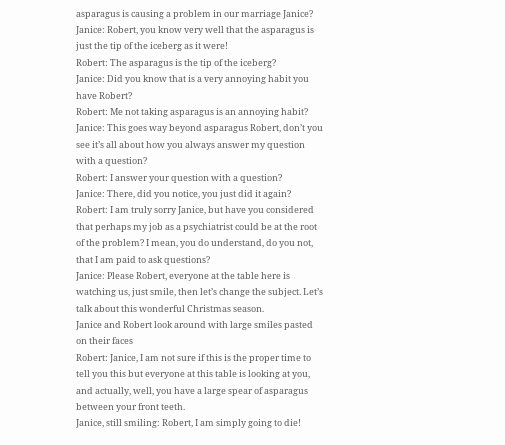asparagus is causing a problem in our marriage Janice?
Janice: Robert, you know very well that the asparagus is just the tip of the iceberg as it were!
Robert: The asparagus is the tip of the iceberg?
Janice: Did you know that is a very annoying habit you have Robert?
Robert: Me not taking asparagus is an annoying habit?
Janice: This goes way beyond asparagus Robert, don’t you see it’s all about how you always answer my question with a question?
Robert: I answer your question with a question?
Janice: There, did you notice, you just did it again?
Robert: I am truly sorry Janice, but have you considered that perhaps my job as a psychiatrist could be at the root of the problem? I mean, you do understand, do you not, that I am paid to ask questions?
Janice: Please Robert, everyone at the table here is watching us, just smile, then let’s change the subject. Let’s talk about this wonderful Christmas season.
Janice and Robert look around with large smiles pasted on their faces
Robert: Janice, I am not sure if this is the proper time to tell you this but everyone at this table is looking at you, and actually, well, you have a large spear of asparagus between your front teeth.
Janice, still smiling: Robert, I am simply going to die!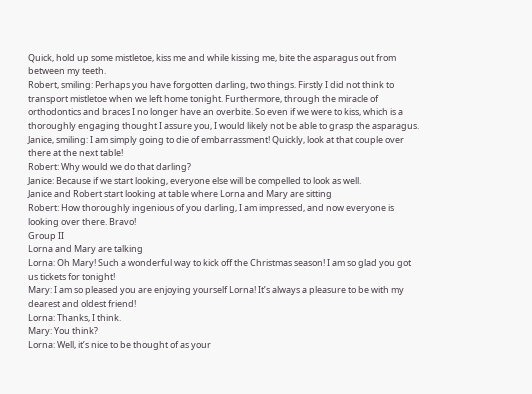Quick, hold up some mistletoe, kiss me and while kissing me, bite the asparagus out from between my teeth.
Robert, smiling: Perhaps you have forgotten darling, two things. Firstly I did not think to transport mistletoe when we left home tonight. Furthermore, through the miracle of orthodontics and braces I no longer have an overbite. So even if we were to kiss, which is a thoroughly engaging thought I assure you, I would likely not be able to grasp the asparagus.
Janice, smiling: I am simply going to die of embarrassment! Quickly, look at that couple over there at the next table!
Robert: Why would we do that darling?
Janice: Because if we start looking, everyone else will be compelled to look as well.
Janice and Robert start looking at table where Lorna and Mary are sitting
Robert: How thoroughly ingenious of you darling, I am impressed, and now everyone is looking over there. Bravo!
Group II
Lorna and Mary are talking
Lorna: Oh Mary! Such a wonderful way to kick off the Christmas season! I am so glad you got us tickets for tonight!
Mary: I am so pleased you are enjoying yourself Lorna! It’s always a pleasure to be with my dearest and oldest friend!
Lorna: Thanks, I think.
Mary: You think?
Lorna: Well, it’s nice to be thought of as your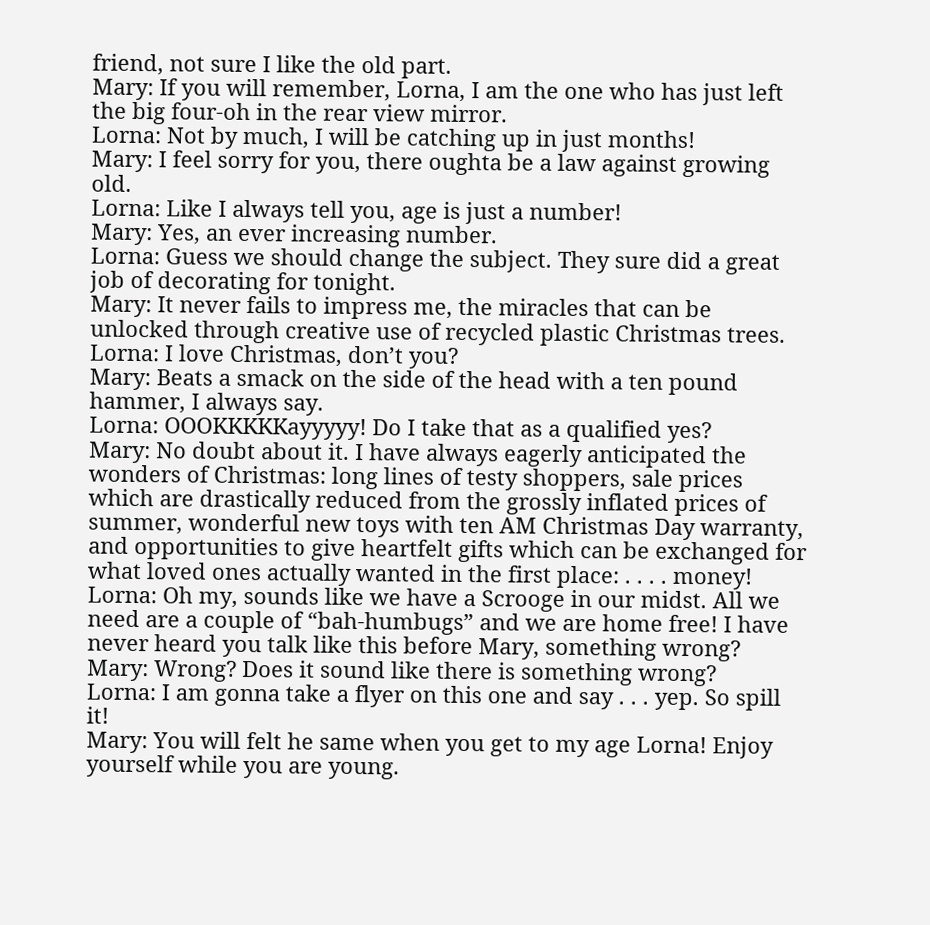friend, not sure I like the old part.
Mary: If you will remember, Lorna, I am the one who has just left the big four-oh in the rear view mirror.
Lorna: Not by much, I will be catching up in just months!
Mary: I feel sorry for you, there oughta be a law against growing old.
Lorna: Like I always tell you, age is just a number!
Mary: Yes, an ever increasing number.
Lorna: Guess we should change the subject. They sure did a great job of decorating for tonight.
Mary: It never fails to impress me, the miracles that can be unlocked through creative use of recycled plastic Christmas trees.
Lorna: I love Christmas, don’t you?
Mary: Beats a smack on the side of the head with a ten pound hammer, I always say.
Lorna: OOOKKKKKayyyyy! Do I take that as a qualified yes?
Mary: No doubt about it. I have always eagerly anticipated the wonders of Christmas: long lines of testy shoppers, sale prices which are drastically reduced from the grossly inflated prices of summer, wonderful new toys with ten AM Christmas Day warranty, and opportunities to give heartfelt gifts which can be exchanged for what loved ones actually wanted in the first place: . . . . money!
Lorna: Oh my, sounds like we have a Scrooge in our midst. All we need are a couple of “bah-humbugs” and we are home free! I have never heard you talk like this before Mary, something wrong?
Mary: Wrong? Does it sound like there is something wrong?
Lorna: I am gonna take a flyer on this one and say . . . yep. So spill it!
Mary: You will felt he same when you get to my age Lorna! Enjoy yourself while you are young.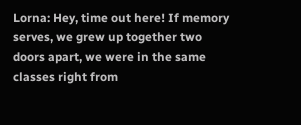Lorna: Hey, time out here! If memory serves, we grew up together two doors apart, we were in the same classes right from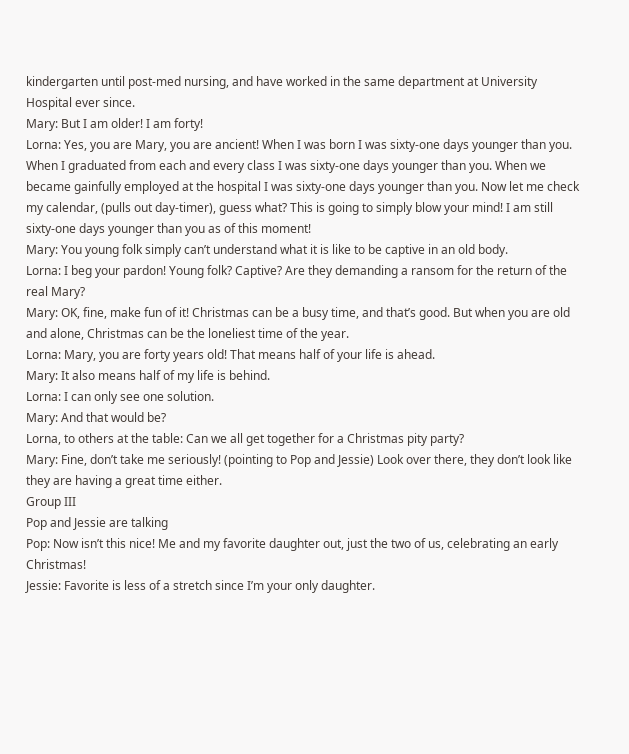kindergarten until post-med nursing, and have worked in the same department at University Hospital ever since.
Mary: But I am older! I am forty!
Lorna: Yes, you are Mary, you are ancient! When I was born I was sixty-one days younger than you. When I graduated from each and every class I was sixty-one days younger than you. When we became gainfully employed at the hospital I was sixty-one days younger than you. Now let me check my calendar, (pulls out day-timer), guess what? This is going to simply blow your mind! I am still sixty-one days younger than you as of this moment!
Mary: You young folk simply can’t understand what it is like to be captive in an old body.
Lorna: I beg your pardon! Young folk? Captive? Are they demanding a ransom for the return of the real Mary?
Mary: OK, fine, make fun of it! Christmas can be a busy time, and that’s good. But when you are old and alone, Christmas can be the loneliest time of the year.
Lorna: Mary, you are forty years old! That means half of your life is ahead.
Mary: It also means half of my life is behind.
Lorna: I can only see one solution.
Mary: And that would be?
Lorna, to others at the table: Can we all get together for a Christmas pity party?
Mary: Fine, don’t take me seriously! (pointing to Pop and Jessie) Look over there, they don’t look like they are having a great time either.
Group III
Pop and Jessie are talking
Pop: Now isn’t this nice! Me and my favorite daughter out, just the two of us, celebrating an early Christmas!
Jessie: Favorite is less of a stretch since I’m your only daughter.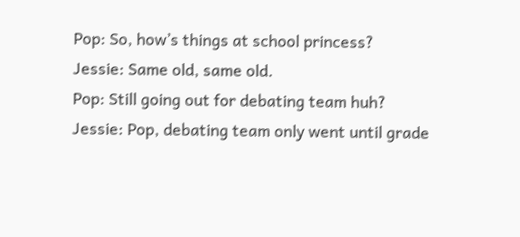Pop: So, how’s things at school princess?
Jessie: Same old, same old.
Pop: Still going out for debating team huh?
Jessie: Pop, debating team only went until grade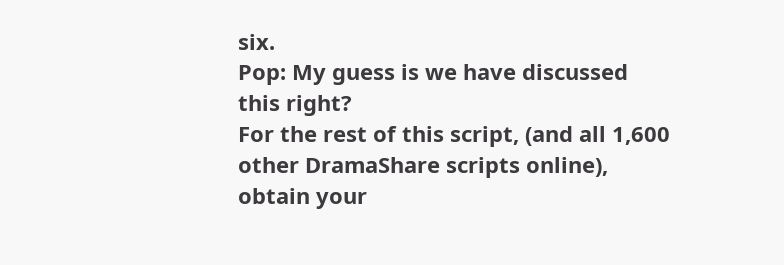six.
Pop: My guess is we have discussed this right?
For the rest of this script, (and all 1,600 other DramaShare scripts online), obtain your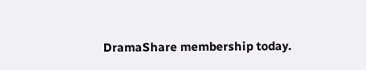DramaShare membership today.